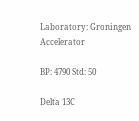Laboratory: Groningen Accelerator

BP: 4790 Std: 50

Delta 13C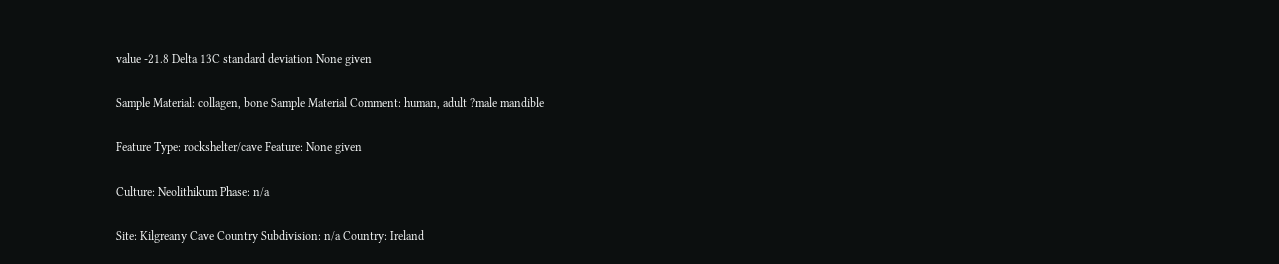value -21.8 Delta 13C standard deviation None given

Sample Material: collagen, bone Sample Material Comment: human, adult ?male mandible

Feature Type: rockshelter/cave Feature: None given

Culture: Neolithikum Phase: n/a

Site: Kilgreany Cave Country Subdivision: n/a Country: Ireland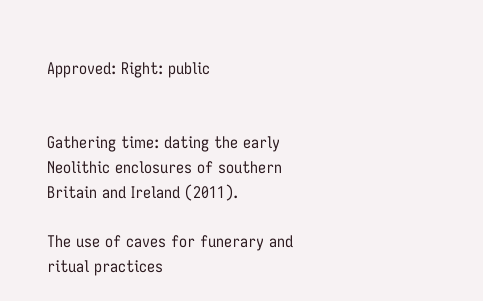Approved: Right: public


Gathering time: dating the early Neolithic enclosures of southern Britain and Ireland (2011).

The use of caves for funerary and ritual practices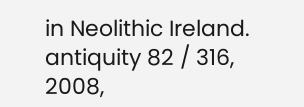in Neolithic Ireland. antiquity 82 / 316, 2008,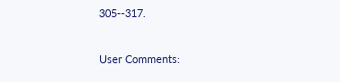305--317.


User Comments: